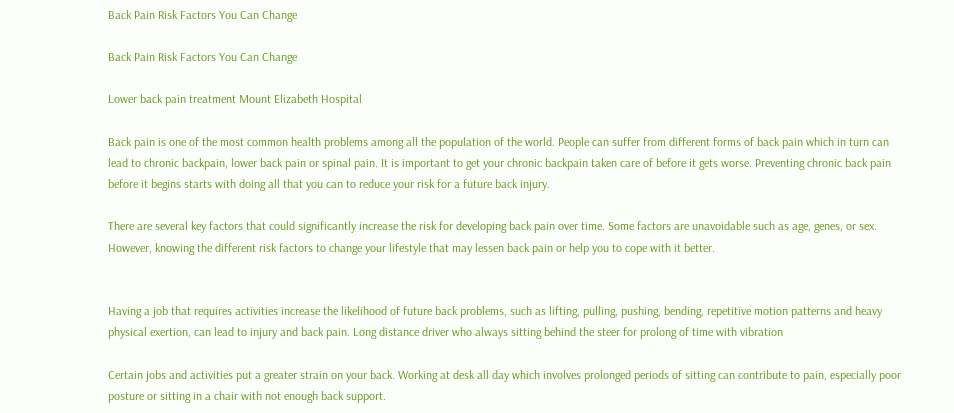Back Pain Risk Factors You Can Change

Back Pain Risk Factors You Can Change

Lower back pain treatment Mount Elizabeth Hospital

Back pain is one of the most common health problems among all the population of the world. People can suffer from different forms of back pain which in turn can lead to chronic backpain, lower back pain or spinal pain. It is important to get your chronic backpain taken care of before it gets worse. Preventing chronic back pain before it begins starts with doing all that you can to reduce your risk for a future back injury.

There are several key factors that could significantly increase the risk for developing back pain over time. Some factors are unavoidable such as age, genes, or sex. However, knowing the different risk factors to change your lifestyle that may lessen back pain or help you to cope with it better.


Having a job that requires activities increase the likelihood of future back problems, such as lifting, pulling, pushing, bending, repetitive motion patterns and heavy physical exertion, can lead to injury and back pain. Long distance driver who always sitting behind the steer for prolong of time with vibration

Certain jobs and activities put a greater strain on your back. Working at desk all day which involves prolonged periods of sitting can contribute to pain, especially poor posture or sitting in a chair with not enough back support.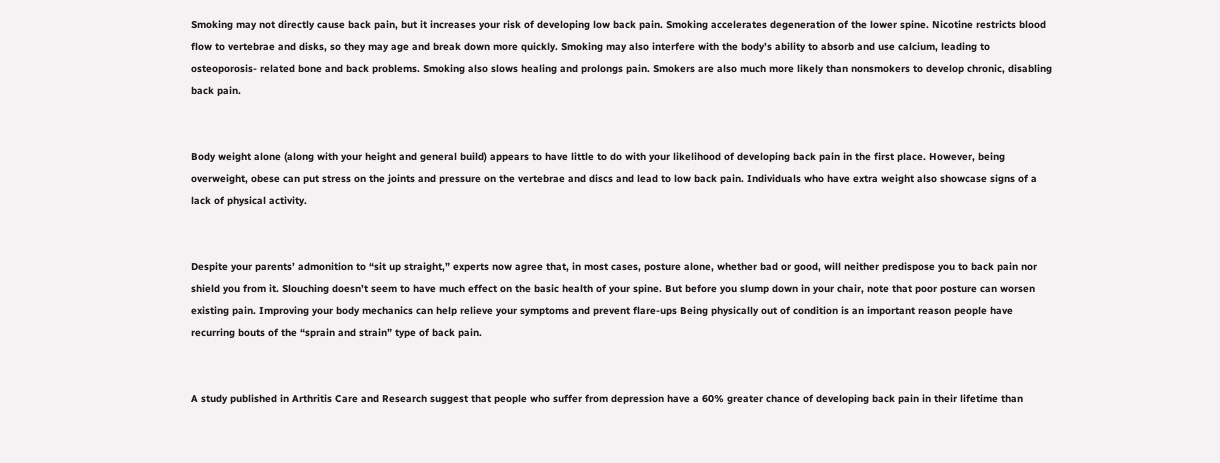Smoking may not directly cause back pain, but it increases your risk of developing low back pain. Smoking accelerates degeneration of the lower spine. Nicotine restricts blood flow to vertebrae and disks, so they may age and break down more quickly. Smoking may also interfere with the body’s ability to absorb and use calcium, leading to osteoporosis- related bone and back problems. Smoking also slows healing and prolongs pain. Smokers are also much more likely than nonsmokers to develop chronic, disabling back pain.


Body weight alone (along with your height and general build) appears to have little to do with your likelihood of developing back pain in the first place. However, being overweight, obese can put stress on the joints and pressure on the vertebrae and discs and lead to low back pain. Individuals who have extra weight also showcase signs of a lack of physical activity.


Despite your parents’ admonition to “sit up straight,” experts now agree that, in most cases, posture alone, whether bad or good, will neither predispose you to back pain nor shield you from it. Slouching doesn’t seem to have much effect on the basic health of your spine. But before you slump down in your chair, note that poor posture can worsen existing pain. Improving your body mechanics can help relieve your symptoms and prevent flare-ups Being physically out of condition is an important reason people have recurring bouts of the “sprain and strain” type of back pain.


A study published in Arthritis Care and Research suggest that people who suffer from depression have a 60% greater chance of developing back pain in their lifetime than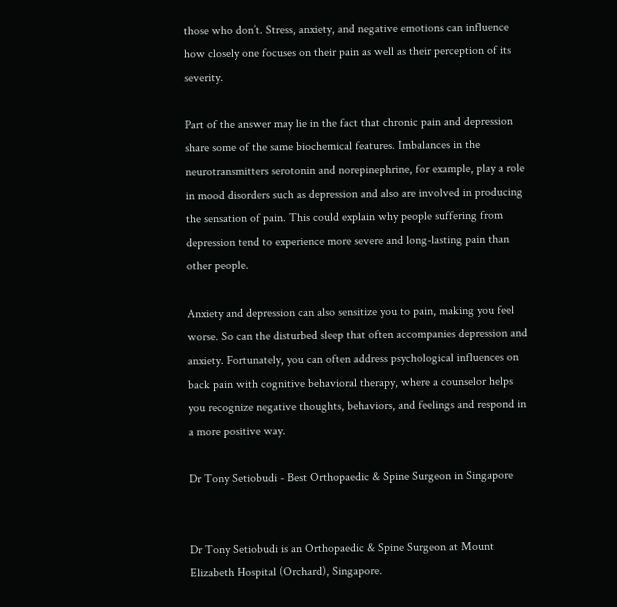those who don’t. Stress, anxiety, and negative emotions can influence how closely one focuses on their pain as well as their perception of its severity.

Part of the answer may lie in the fact that chronic pain and depression share some of the same biochemical features. Imbalances in the neurotransmitters serotonin and norepinephrine, for example, play a role in mood disorders such as depression and also are involved in producing the sensation of pain. This could explain why people suffering from depression tend to experience more severe and long-lasting pain than other people.

Anxiety and depression can also sensitize you to pain, making you feel worse. So can the disturbed sleep that often accompanies depression and anxiety. Fortunately, you can often address psychological influences on back pain with cognitive behavioral therapy, where a counselor helps you recognize negative thoughts, behaviors, and feelings and respond in a more positive way.

Dr Tony Setiobudi - Best Orthopaedic & Spine Surgeon in Singapore


Dr Tony Setiobudi is an Orthopaedic & Spine Surgeon at Mount Elizabeth Hospital (Orchard), Singapore.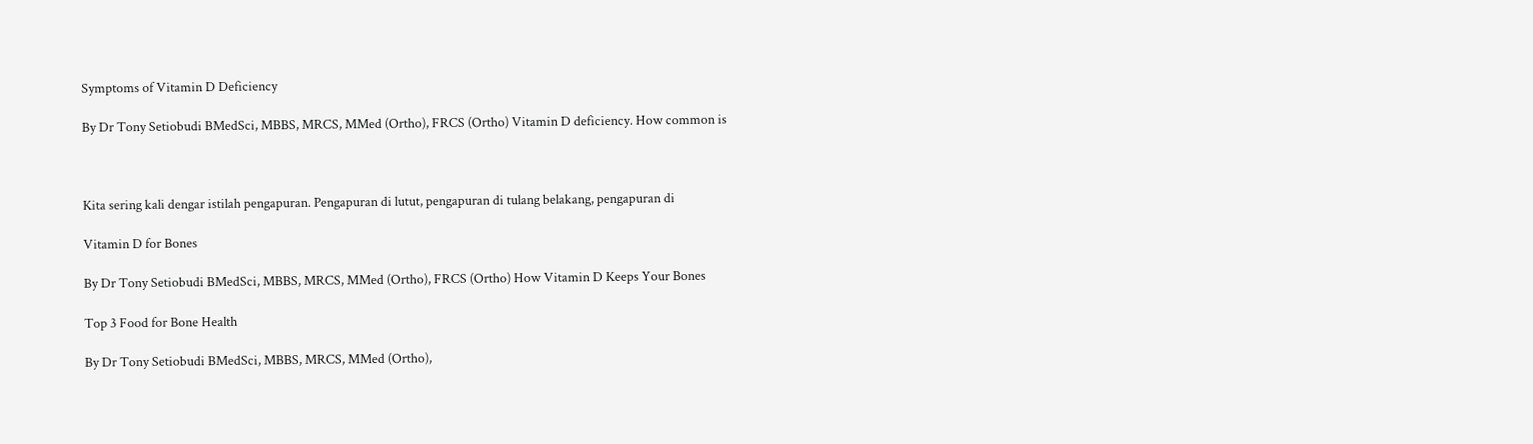Symptoms of Vitamin D Deficiency

By Dr Tony Setiobudi BMedSci, MBBS, MRCS, MMed (Ortho), FRCS (Ortho) Vitamin D deficiency. How common is



Kita sering kali dengar istilah pengapuran. Pengapuran di lutut, pengapuran di tulang belakang, pengapuran di

Vitamin D for Bones

By Dr Tony Setiobudi BMedSci, MBBS, MRCS, MMed (Ortho), FRCS (Ortho) How Vitamin D Keeps Your Bones

Top 3 Food for Bone Health

By Dr Tony Setiobudi BMedSci, MBBS, MRCS, MMed (Ortho),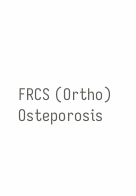FRCS (Ortho) Osteporosis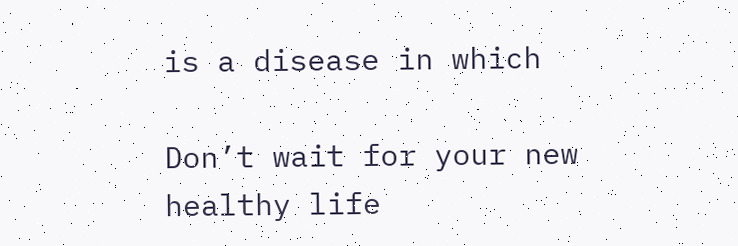is a disease in which

Don’t wait for your new healthy life